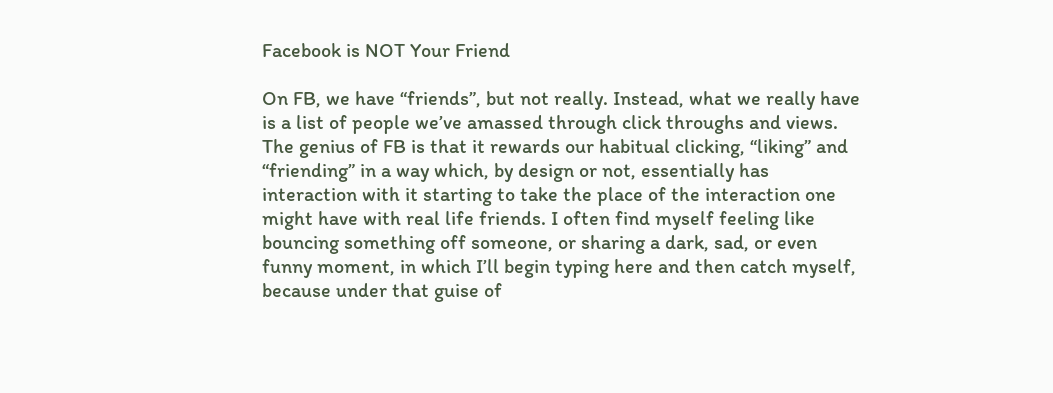Facebook is NOT Your Friend

On FB, we have “friends”, but not really. Instead, what we really have is a list of people we’ve amassed through click throughs and views. The genius of FB is that it rewards our habitual clicking, “liking” and “friending” in a way which, by design or not, essentially has interaction with it starting to take the place of the interaction one might have with real life friends. I often find myself feeling like bouncing something off someone, or sharing a dark, sad, or even funny moment, in which I’ll begin typing here and then catch myself, because under that guise of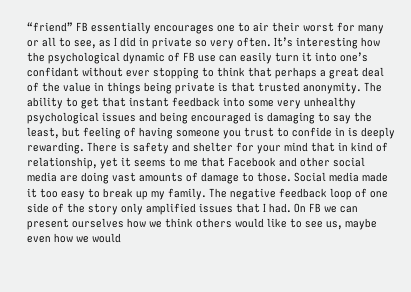“friend” FB essentially encourages one to air their worst for many or all to see, as I did in private so very often. It’s interesting how the psychological dynamic of FB use can easily turn it into one’s confidant without ever stopping to think that perhaps a great deal of the value in things being private is that trusted anonymity. The ability to get that instant feedback into some very unhealthy psychological issues and being encouraged is damaging to say the least, but feeling of having someone you trust to confide in is deeply rewarding. There is safety and shelter for your mind that in kind of relationship, yet it seems to me that Facebook and other social media are doing vast amounts of damage to those. Social media made it too easy to break up my family. The negative feedback loop of one side of the story only amplified issues that I had. On FB we can present ourselves how we think others would like to see us, maybe even how we would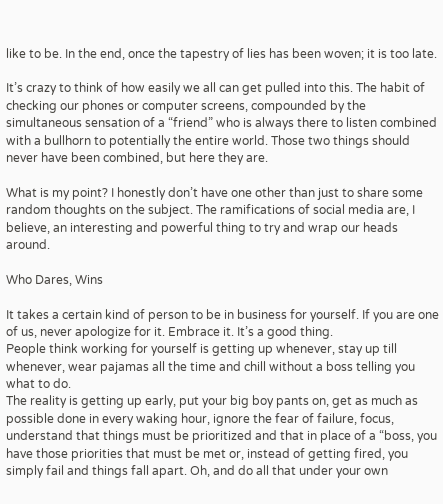like to be. In the end, once the tapestry of lies has been woven; it is too late.

It’s crazy to think of how easily we all can get pulled into this. The habit of checking our phones or computer screens, compounded by the simultaneous sensation of a “friend” who is always there to listen combined with a bullhorn to potentially the entire world. Those two things should never have been combined, but here they are.

What is my point? I honestly don’t have one other than just to share some random thoughts on the subject. The ramifications of social media are, I believe, an interesting and powerful thing to try and wrap our heads around.

Who Dares, Wins

It takes a certain kind of person to be in business for yourself. If you are one of us, never apologize for it. Embrace it. It’s a good thing.
People think working for yourself is getting up whenever, stay up till whenever, wear pajamas all the time and chill without a boss telling you what to do.
The reality is getting up early, put your big boy pants on, get as much as possible done in every waking hour, ignore the fear of failure, focus, understand that things must be prioritized and that in place of a “boss, you have those priorities that must be met or, instead of getting fired, you simply fail and things fall apart. Oh, and do all that under your own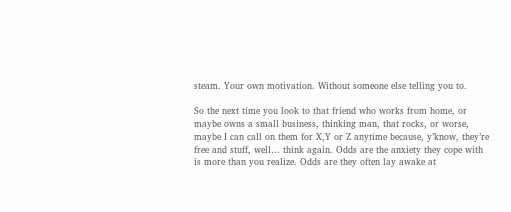steam. Your own motivation. Without someone else telling you to.

So the next time you look to that friend who works from home, or maybe owns a small business, thinking man, that rocks, or worse, maybe I can call on them for X,Y or Z anytime because, y’know, they’re free and stuff, well… think again. Odds are the anxiety they cope with is more than you realize. Odds are they often lay awake at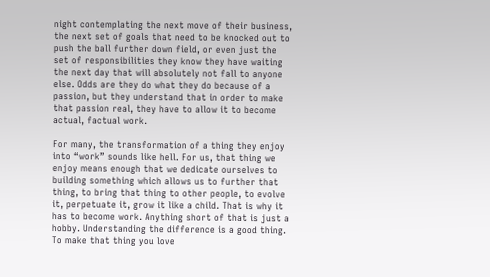night contemplating the next move of their business, the next set of goals that need to be knocked out to push the ball further down field, or even just the set of responsibilities they know they have waiting the next day that will absolutely not fall to anyone else. Odds are they do what they do because of a passion, but they understand that in order to make that passion real, they have to allow it to become actual, factual work.

For many, the transformation of a thing they enjoy into “work” sounds like hell. For us, that thing we enjoy means enough that we dedicate ourselves to building something which allows us to further that thing, to bring that thing to other people, to evolve it, perpetuate it, grow it like a child. That is why it has to become work. Anything short of that is just a hobby. Understanding the difference is a good thing. To make that thing you love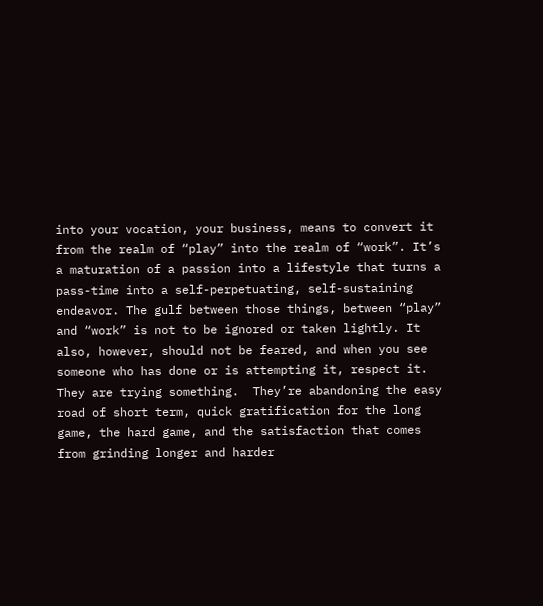into your vocation, your business, means to convert it from the realm of “play” into the realm of “work”. It’s a maturation of a passion into a lifestyle that turns a pass-time into a self-perpetuating, self-sustaining endeavor. The gulf between those things, between “play” and “work” is not to be ignored or taken lightly. It also, however, should not be feared, and when you see someone who has done or is attempting it, respect it. They are trying something.  They’re abandoning the easy road of short term, quick gratification for the long game, the hard game, and the satisfaction that comes from grinding longer and harder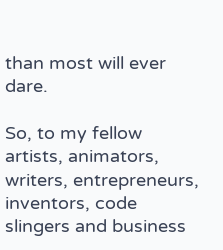than most will ever dare.

So, to my fellow artists, animators, writers, entrepreneurs, inventors, code slingers and business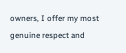owners, I offer my most genuine respect and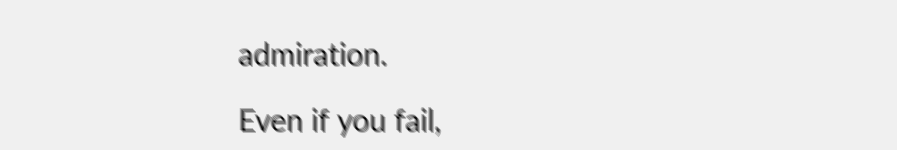admiration.

Even if you fail,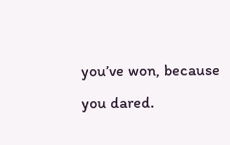you’ve won, because you dared.